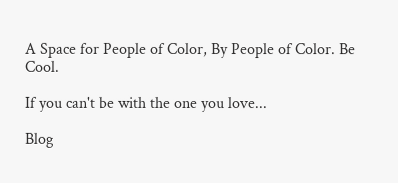A Space for People of Color, By People of Color. Be Cool.

If you can't be with the one you love...

Blog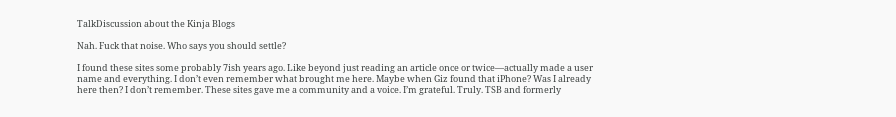TalkDiscussion about the Kinja Blogs

Nah. Fuck that noise. Who says you should settle?

I found these sites some probably 7ish years ago. Like beyond just reading an article once or twice—actually made a user name and everything. I don’t even remember what brought me here. Maybe when Giz found that iPhone? Was I already here then? I don’t remember. These sites gave me a community and a voice. I’m grateful. Truly. TSB and formerly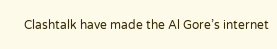Clashtalk have made the Al Gore’s internet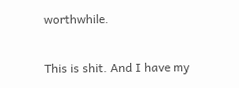worthwhile.


This is shit. And I have my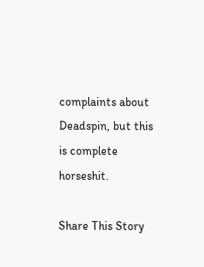complaints about Deadspin, but this is complete horseshit.

Share This Story